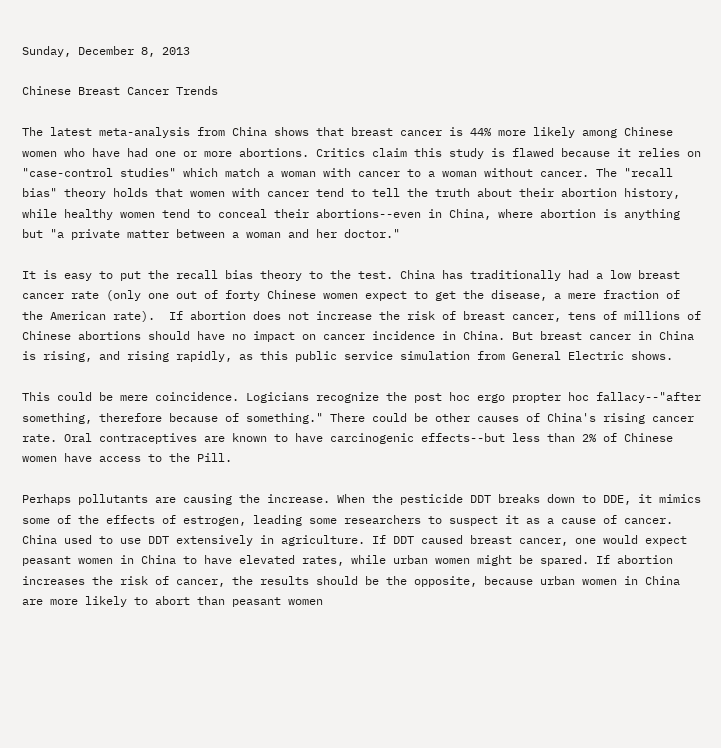Sunday, December 8, 2013

Chinese Breast Cancer Trends

The latest meta-analysis from China shows that breast cancer is 44% more likely among Chinese women who have had one or more abortions. Critics claim this study is flawed because it relies on "case-control studies" which match a woman with cancer to a woman without cancer. The "recall bias" theory holds that women with cancer tend to tell the truth about their abortion history, while healthy women tend to conceal their abortions--even in China, where abortion is anything but "a private matter between a woman and her doctor."

It is easy to put the recall bias theory to the test. China has traditionally had a low breast cancer rate (only one out of forty Chinese women expect to get the disease, a mere fraction of the American rate).  If abortion does not increase the risk of breast cancer, tens of millions of Chinese abortions should have no impact on cancer incidence in China. But breast cancer in China is rising, and rising rapidly, as this public service simulation from General Electric shows.

This could be mere coincidence. Logicians recognize the post hoc ergo propter hoc fallacy--"after something, therefore because of something." There could be other causes of China's rising cancer rate. Oral contraceptives are known to have carcinogenic effects--but less than 2% of Chinese women have access to the Pill.

Perhaps pollutants are causing the increase. When the pesticide DDT breaks down to DDE, it mimics some of the effects of estrogen, leading some researchers to suspect it as a cause of cancer. China used to use DDT extensively in agriculture. If DDT caused breast cancer, one would expect peasant women in China to have elevated rates, while urban women might be spared. If abortion increases the risk of cancer, the results should be the opposite, because urban women in China are more likely to abort than peasant women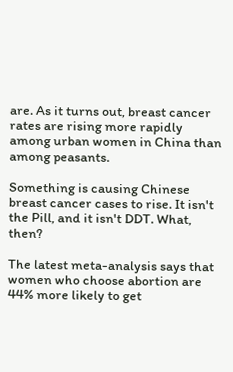are. As it turns out, breast cancer rates are rising more rapidly among urban women in China than among peasants.

Something is causing Chinese breast cancer cases to rise. It isn't the Pill, and it isn't DDT. What, then?

The latest meta-analysis says that women who choose abortion are 44% more likely to get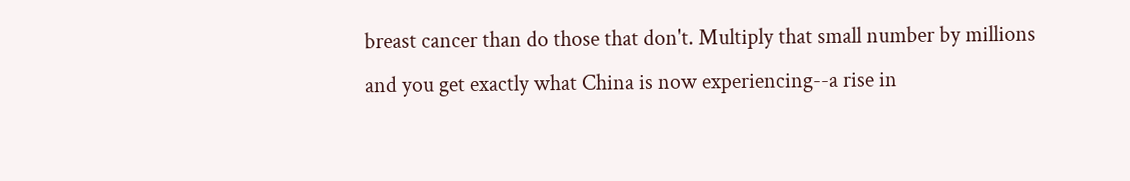breast cancer than do those that don't. Multiply that small number by millions and you get exactly what China is now experiencing--a rise in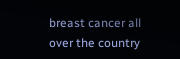breast cancer all over the country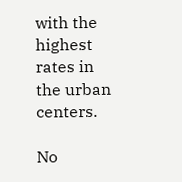with the highest rates in the urban centers.

No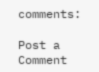comments:

Post a Comment